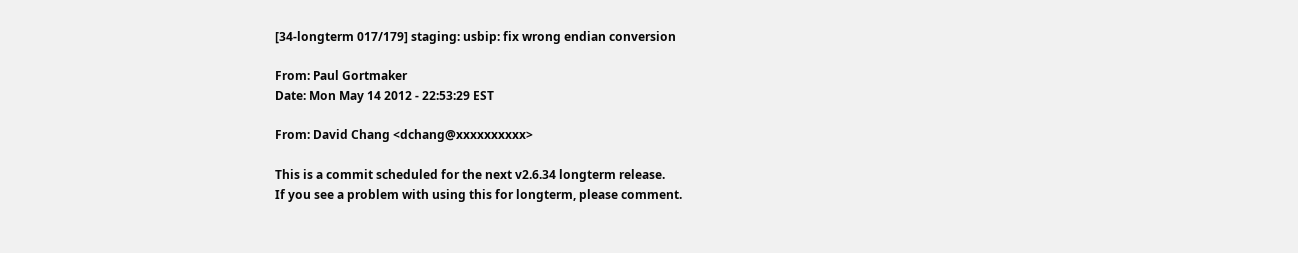[34-longterm 017/179] staging: usbip: fix wrong endian conversion

From: Paul Gortmaker
Date: Mon May 14 2012 - 22:53:29 EST

From: David Chang <dchang@xxxxxxxxxx>

This is a commit scheduled for the next v2.6.34 longterm release.
If you see a problem with using this for longterm, please comment.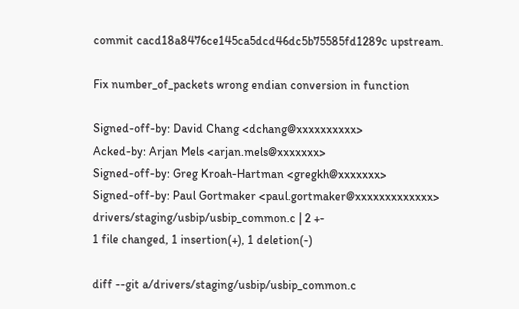commit cacd18a8476ce145ca5dcd46dc5b75585fd1289c upstream.

Fix number_of_packets wrong endian conversion in function

Signed-off-by: David Chang <dchang@xxxxxxxxxx>
Acked-by: Arjan Mels <arjan.mels@xxxxxxx>
Signed-off-by: Greg Kroah-Hartman <gregkh@xxxxxxx>
Signed-off-by: Paul Gortmaker <paul.gortmaker@xxxxxxxxxxxxx>
drivers/staging/usbip/usbip_common.c | 2 +-
1 file changed, 1 insertion(+), 1 deletion(-)

diff --git a/drivers/staging/usbip/usbip_common.c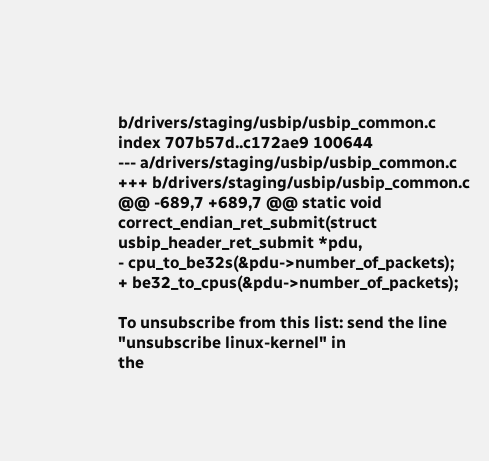b/drivers/staging/usbip/usbip_common.c
index 707b57d..c172ae9 100644
--- a/drivers/staging/usbip/usbip_common.c
+++ b/drivers/staging/usbip/usbip_common.c
@@ -689,7 +689,7 @@ static void correct_endian_ret_submit(struct usbip_header_ret_submit *pdu,
- cpu_to_be32s(&pdu->number_of_packets);
+ be32_to_cpus(&pdu->number_of_packets);

To unsubscribe from this list: send the line "unsubscribe linux-kernel" in
the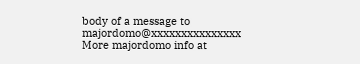body of a message to majordomo@xxxxxxxxxxxxxxx
More majordomo info at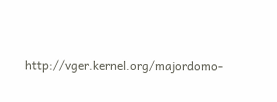http://vger.kernel.org/majordomo-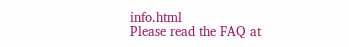info.html
Please read the FAQ at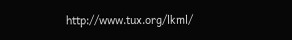http://www.tux.org/lkml/